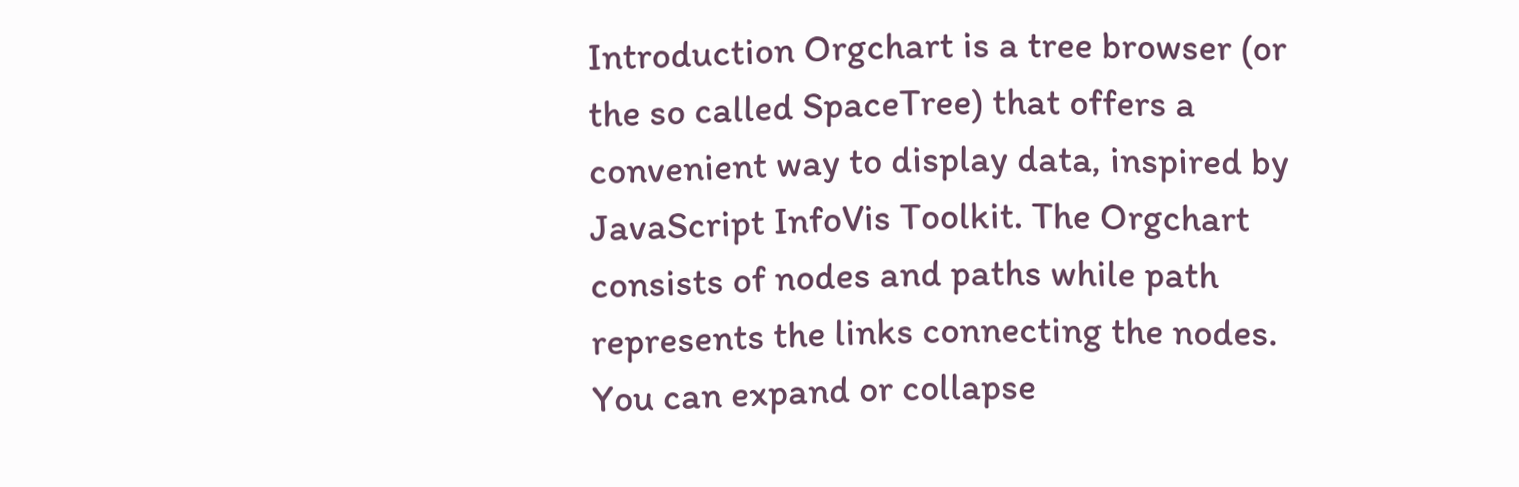Introduction Orgchart is a tree browser (or the so called SpaceTree) that offers a convenient way to display data, inspired by JavaScript InfoVis Toolkit. The Orgchart consists of nodes and paths while path represents the links connecting the nodes. You can expand or collapse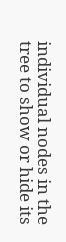individual nodes in the tree to show or hide its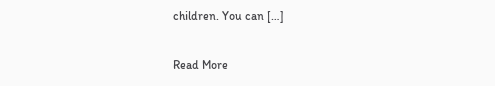children. You can […]

Read More